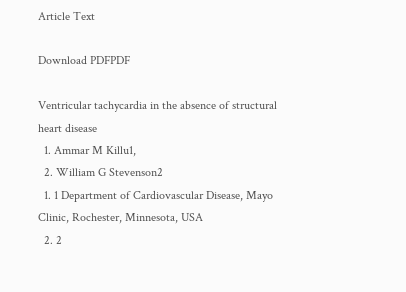Article Text

Download PDFPDF

Ventricular tachycardia in the absence of structural heart disease
  1. Ammar M Killu1,
  2. William G Stevenson2
  1. 1 Department of Cardiovascular Disease, Mayo Clinic, Rochester, Minnesota, USA
  2. 2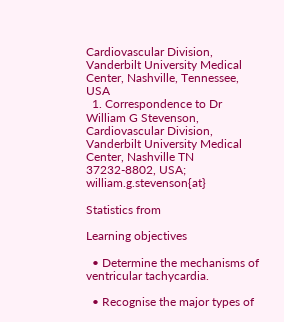Cardiovascular Division, Vanderbilt University Medical Center, Nashville, Tennessee, USA
  1. Correspondence to Dr William G Stevenson, Cardiovascular Division, Vanderbilt University Medical Center, Nashville TN 37232-8802, USA; william.g.stevenson{at}

Statistics from

Learning objectives

  • Determine the mechanisms of ventricular tachycardia.

  • Recognise the major types of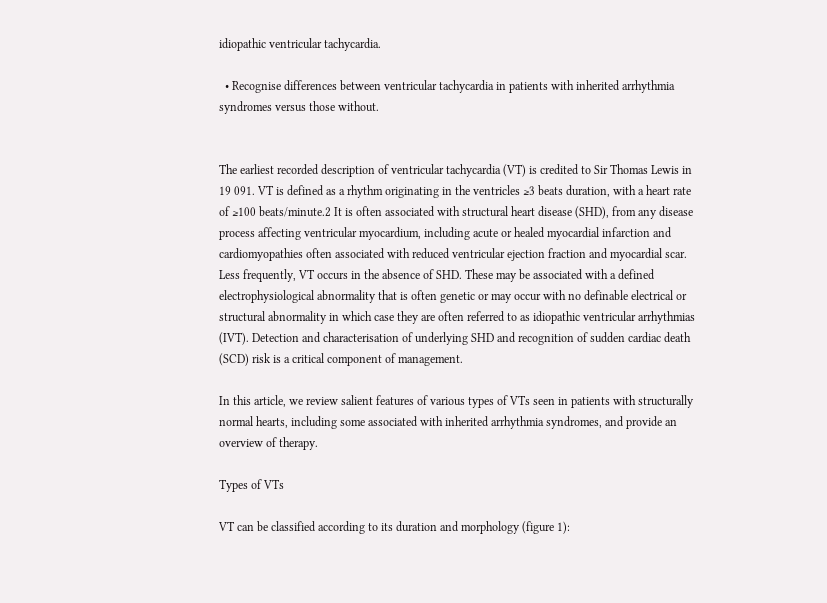idiopathic ventricular tachycardia.

  • Recognise differences between ventricular tachycardia in patients with inherited arrhythmia syndromes versus those without.


The earliest recorded description of ventricular tachycardia (VT) is credited to Sir Thomas Lewis in 19 091. VT is defined as a rhythm originating in the ventricles ≥3 beats duration, with a heart rate of ≥100 beats/minute.2 It is often associated with structural heart disease (SHD), from any disease process affecting ventricular myocardium, including acute or healed myocardial infarction and cardiomyopathies often associated with reduced ventricular ejection fraction and myocardial scar. Less frequently, VT occurs in the absence of SHD. These may be associated with a defined electrophysiological abnormality that is often genetic or may occur with no definable electrical or structural abnormality in which case they are often referred to as idiopathic ventricular arrhythmias (IVT). Detection and characterisation of underlying SHD and recognition of sudden cardiac death (SCD) risk is a critical component of management.

In this article, we review salient features of various types of VTs seen in patients with structurally normal hearts, including some associated with inherited arrhythmia syndromes, and provide an overview of therapy.

Types of VTs

VT can be classified according to its duration and morphology (figure 1):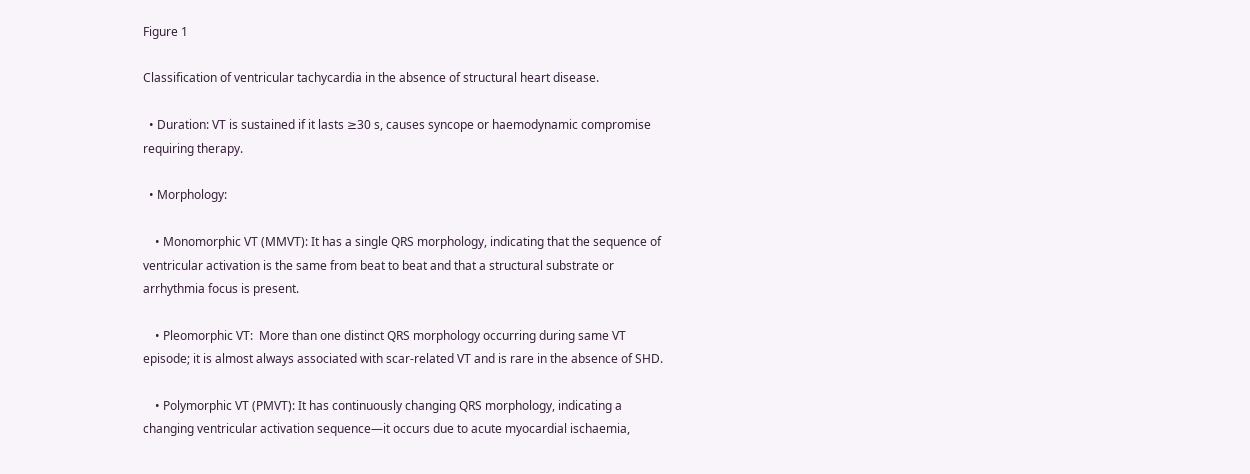Figure 1

Classification of ventricular tachycardia in the absence of structural heart disease.

  • Duration: VT is sustained if it lasts ≥30 s, causes syncope or haemodynamic compromise requiring therapy.

  • Morphology:

    • Monomorphic VT (MMVT): It has a single QRS morphology, indicating that the sequence of ventricular activation is the same from beat to beat and that a structural substrate or arrhythmia focus is present.

    • Pleomorphic VT:  More than one distinct QRS morphology occurring during same VT episode; it is almost always associated with scar-related VT and is rare in the absence of SHD.

    • Polymorphic VT (PMVT): It has continuously changing QRS morphology, indicating a changing ventricular activation sequence—it occurs due to acute myocardial ischaemia,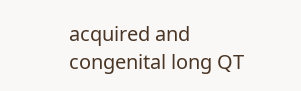acquired and congenital long QT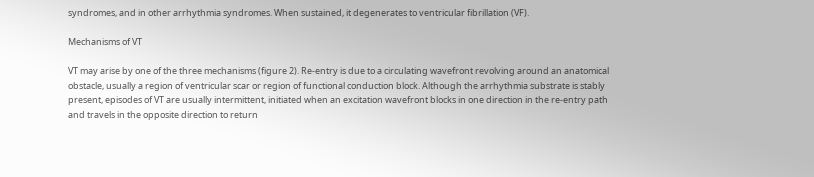syndromes, and in other arrhythmia syndromes. When sustained, it degenerates to ventricular fibrillation (VF).

Mechanisms of VT

VT may arise by one of the three mechanisms (figure 2). Re-entry is due to a circulating wavefront revolving around an anatomical obstacle, usually a region of ventricular scar or region of functional conduction block. Although the arrhythmia substrate is stably present, episodes of VT are usually intermittent, initiated when an excitation wavefront blocks in one direction in the re-entry path and travels in the opposite direction to return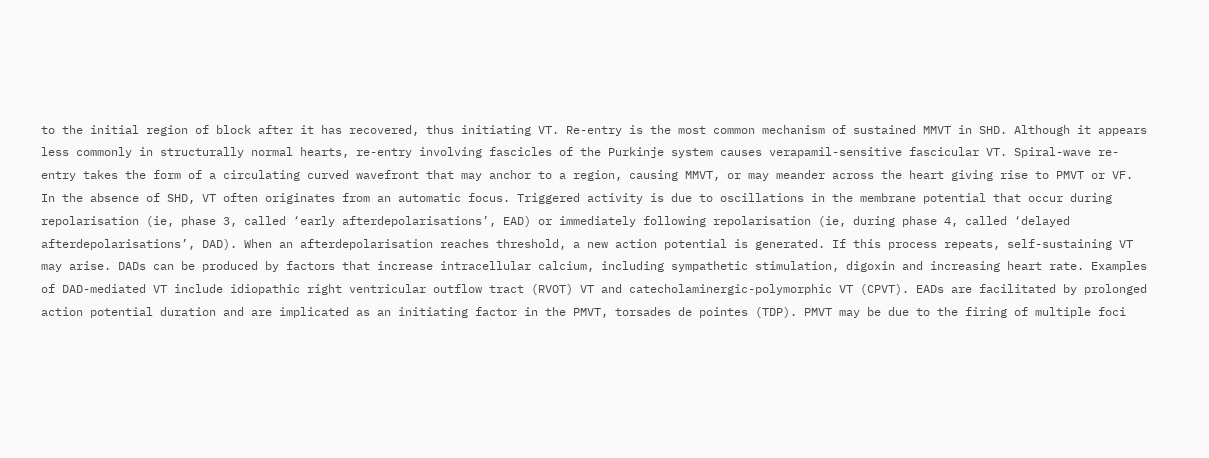to the initial region of block after it has recovered, thus initiating VT. Re-entry is the most common mechanism of sustained MMVT in SHD. Although it appears less commonly in structurally normal hearts, re-entry involving fascicles of the Purkinje system causes verapamil-sensitive fascicular VT. Spiral-wave re-entry takes the form of a circulating curved wavefront that may anchor to a region, causing MMVT, or may meander across the heart giving rise to PMVT or VF. In the absence of SHD, VT often originates from an automatic focus. Triggered activity is due to oscillations in the membrane potential that occur during repolarisation (ie, phase 3, called ‘early afterdepolarisations’, EAD) or immediately following repolarisation (ie, during phase 4, called ‘delayed afterdepolarisations’, DAD). When an afterdepolarisation reaches threshold, a new action potential is generated. If this process repeats, self-sustaining VT may arise. DADs can be produced by factors that increase intracellular calcium, including sympathetic stimulation, digoxin and increasing heart rate. Examples of DAD-mediated VT include idiopathic right ventricular outflow tract (RVOT) VT and catecholaminergic-polymorphic VT (CPVT). EADs are facilitated by prolonged action potential duration and are implicated as an initiating factor in the PMVT, torsades de pointes (TDP). PMVT may be due to the firing of multiple foci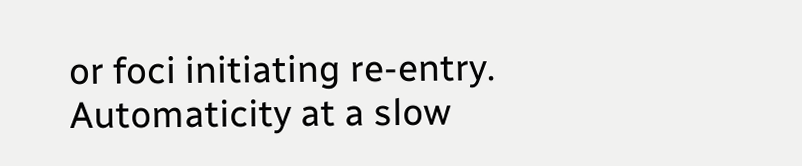or foci initiating re-entry. Automaticity at a slow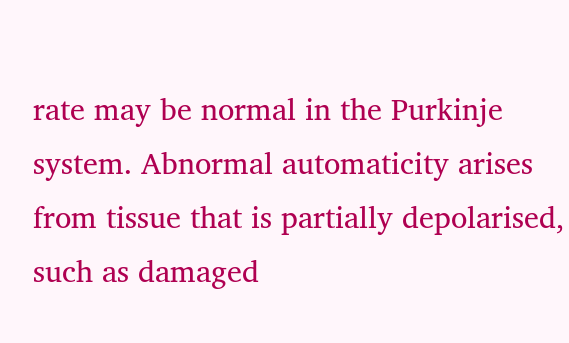rate may be normal in the Purkinje system. Abnormal automaticity arises from tissue that is partially depolarised, such as damaged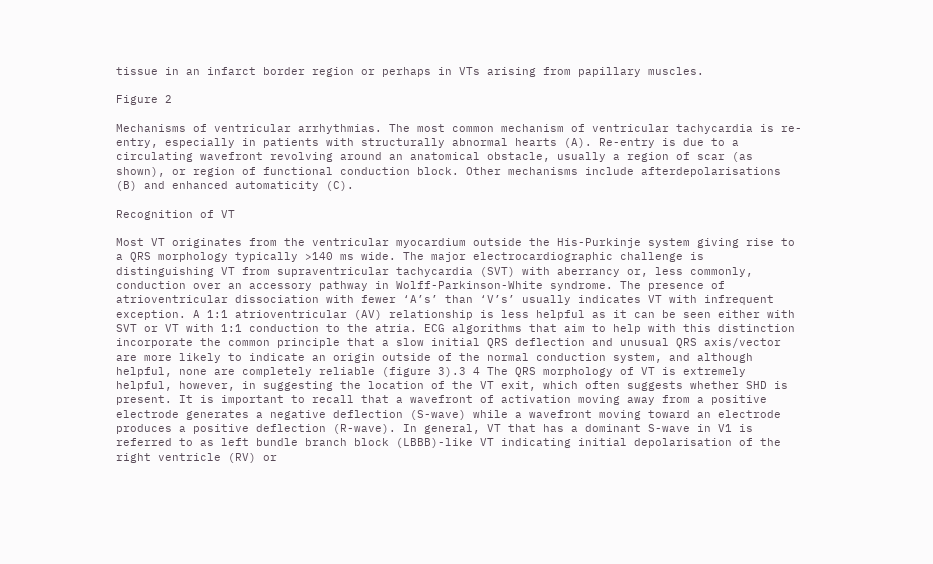tissue in an infarct border region or perhaps in VTs arising from papillary muscles.

Figure 2

Mechanisms of ventricular arrhythmias. The most common mechanism of ventricular tachycardia is re-entry, especially in patients with structurally abnormal hearts (A). Re-entry is due to a circulating wavefront revolving around an anatomical obstacle, usually a region of scar (as shown), or region of functional conduction block. Other mechanisms include afterdepolarisations (B) and enhanced automaticity (C).

Recognition of VT

Most VT originates from the ventricular myocardium outside the His-Purkinje system giving rise to a QRS morphology typically >140 ms wide. The major electrocardiographic challenge is distinguishing VT from supraventricular tachycardia (SVT) with aberrancy or, less commonly, conduction over an accessory pathway in Wolff-Parkinson-White syndrome. The presence of atrioventricular dissociation with fewer ‘A’s’ than ‘V’s’ usually indicates VT with infrequent exception. A 1:1 atrioventricular (AV) relationship is less helpful as it can be seen either with SVT or VT with 1:1 conduction to the atria. ECG algorithms that aim to help with this distinction incorporate the common principle that a slow initial QRS deflection and unusual QRS axis/vector are more likely to indicate an origin outside of the normal conduction system, and although helpful, none are completely reliable (figure 3).3 4 The QRS morphology of VT is extremely helpful, however, in suggesting the location of the VT exit, which often suggests whether SHD is present. It is important to recall that a wavefront of activation moving away from a positive electrode generates a negative deflection (S-wave) while a wavefront moving toward an electrode produces a positive deflection (R-wave). In general, VT that has a dominant S-wave in V1 is referred to as left bundle branch block (LBBB)-like VT indicating initial depolarisation of the right ventricle (RV) or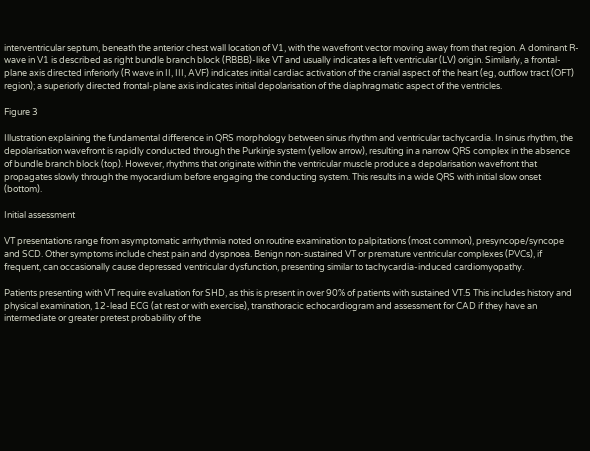interventricular septum, beneath the anterior chest wall location of V1, with the wavefront vector moving away from that region. A dominant R-wave in V1 is described as right bundle branch block (RBBB)-like VT and usually indicates a left ventricular (LV) origin. Similarly, a frontal-plane axis directed inferiorly (R wave in II, III, AVF) indicates initial cardiac activation of the cranial aspect of the heart (eg, outflow tract (OFT) region); a superiorly directed frontal-plane axis indicates initial depolarisation of the diaphragmatic aspect of the ventricles.

Figure 3

Illustration explaining the fundamental difference in QRS morphology between sinus rhythm and ventricular tachycardia. In sinus rhythm, the depolarisation wavefront is rapidly conducted through the Purkinje system (yellow arrow), resulting in a narrow QRS complex in the absence of bundle branch block (top). However, rhythms that originate within the ventricular muscle produce a depolarisation wavefront that propagates slowly through the myocardium before engaging the conducting system. This results in a wide QRS with initial slow onset (bottom).

Initial assessment

VT presentations range from asymptomatic arrhythmia noted on routine examination to palpitations (most common), presyncope/syncope and SCD. Other symptoms include chest pain and dyspnoea. Benign non-sustained VT or premature ventricular complexes (PVCs), if frequent, can occasionally cause depressed ventricular dysfunction, presenting similar to tachycardia-induced cardiomyopathy.

Patients presenting with VT require evaluation for SHD, as this is present in over 90% of patients with sustained VT.5 This includes history and physical examination, 12-lead ECG (at rest or with exercise), transthoracic echocardiogram and assessment for CAD if they have an intermediate or greater pretest probability of the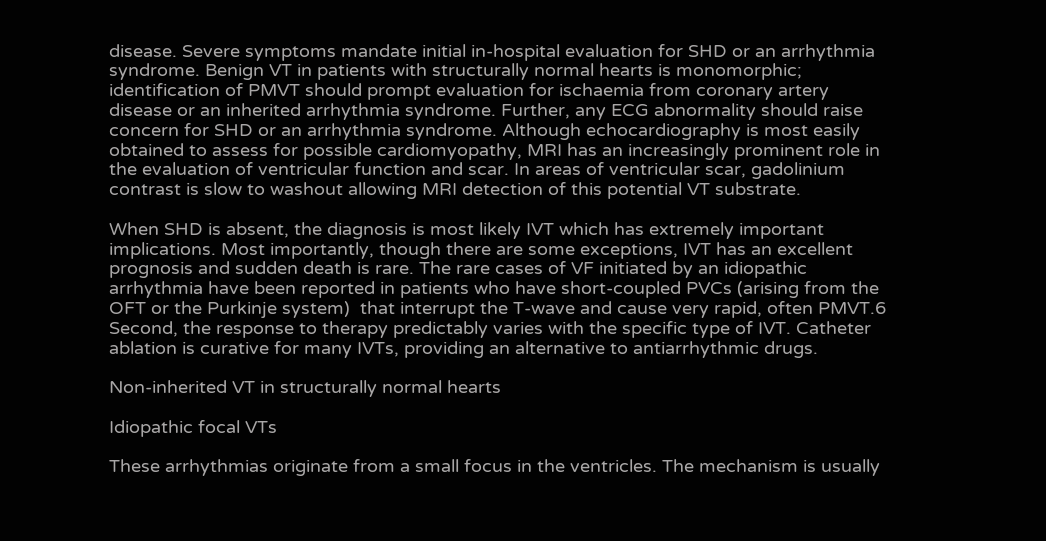disease. Severe symptoms mandate initial in-hospital evaluation for SHD or an arrhythmia syndrome. Benign VT in patients with structurally normal hearts is monomorphic; identification of PMVT should prompt evaluation for ischaemia from coronary artery disease or an inherited arrhythmia syndrome. Further, any ECG abnormality should raise concern for SHD or an arrhythmia syndrome. Although echocardiography is most easily obtained to assess for possible cardiomyopathy, MRI has an increasingly prominent role in the evaluation of ventricular function and scar. In areas of ventricular scar, gadolinium contrast is slow to washout allowing MRI detection of this potential VT substrate.

When SHD is absent, the diagnosis is most likely IVT which has extremely important implications. Most importantly, though there are some exceptions, IVT has an excellent prognosis and sudden death is rare. The rare cases of VF initiated by an idiopathic arrhythmia have been reported in patients who have short-coupled PVCs (arising from the OFT or the Purkinje system)  that interrupt the T-wave and cause very rapid, often PMVT.6 Second, the response to therapy predictably varies with the specific type of IVT. Catheter ablation is curative for many IVTs, providing an alternative to antiarrhythmic drugs.

Non-inherited VT in structurally normal hearts

Idiopathic focal VTs

These arrhythmias originate from a small focus in the ventricles. The mechanism is usually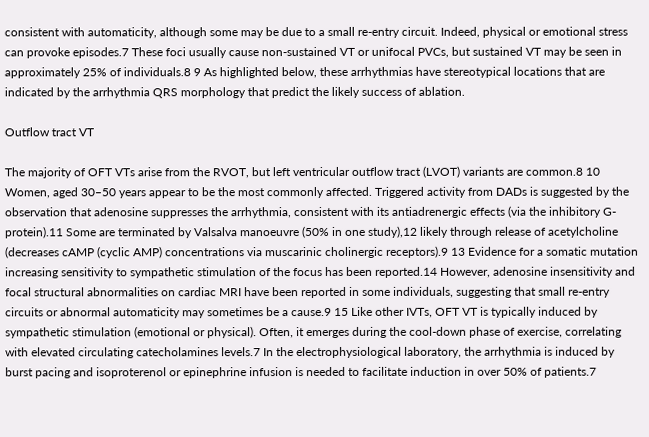consistent with automaticity, although some may be due to a small re-entry circuit. Indeed, physical or emotional stress can provoke episodes.7 These foci usually cause non-sustained VT or unifocal PVCs, but sustained VT may be seen in approximately 25% of individuals.8 9 As highlighted below, these arrhythmias have stereotypical locations that are indicated by the arrhythmia QRS morphology that predict the likely success of ablation.

Outflow tract VT

The majority of OFT VTs arise from the RVOT, but left ventricular outflow tract (LVOT) variants are common.8 10 Women, aged 30–50 years appear to be the most commonly affected. Triggered activity from DADs is suggested by the observation that adenosine suppresses the arrhythmia, consistent with its antiadrenergic effects (via the inhibitory G-protein).11 Some are terminated by Valsalva manoeuvre (50% in one study),12 likely through release of acetylcholine (decreases cAMP (cyclic AMP) concentrations via muscarinic cholinergic receptors).9 13 Evidence for a somatic mutation increasing sensitivity to sympathetic stimulation of the focus has been reported.14 However, adenosine insensitivity and focal structural abnormalities on cardiac MRI have been reported in some individuals, suggesting that small re-entry circuits or abnormal automaticity may sometimes be a cause.9 15 Like other IVTs, OFT VT is typically induced by sympathetic stimulation (emotional or physical). Often, it emerges during the cool-down phase of exercise, correlating with elevated circulating catecholamines levels.7 In the electrophysiological laboratory, the arrhythmia is induced by burst pacing and isoproterenol or epinephrine infusion is needed to facilitate induction in over 50% of patients.7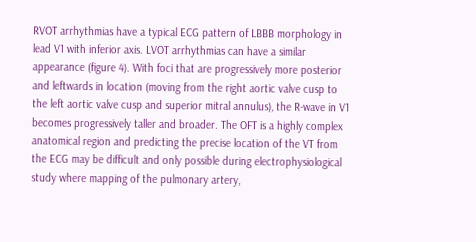RVOT arrhythmias have a typical ECG pattern of LBBB morphology in lead V1 with inferior axis. LVOT arrhythmias can have a similar appearance (figure 4). With foci that are progressively more posterior and leftwards in location (moving from the right aortic valve cusp to the left aortic valve cusp and superior mitral annulus), the R-wave in V1 becomes progressively taller and broader. The OFT is a highly complex anatomical region and predicting the precise location of the VT from the ECG may be difficult and only possible during electrophysiological study where mapping of the pulmonary artery,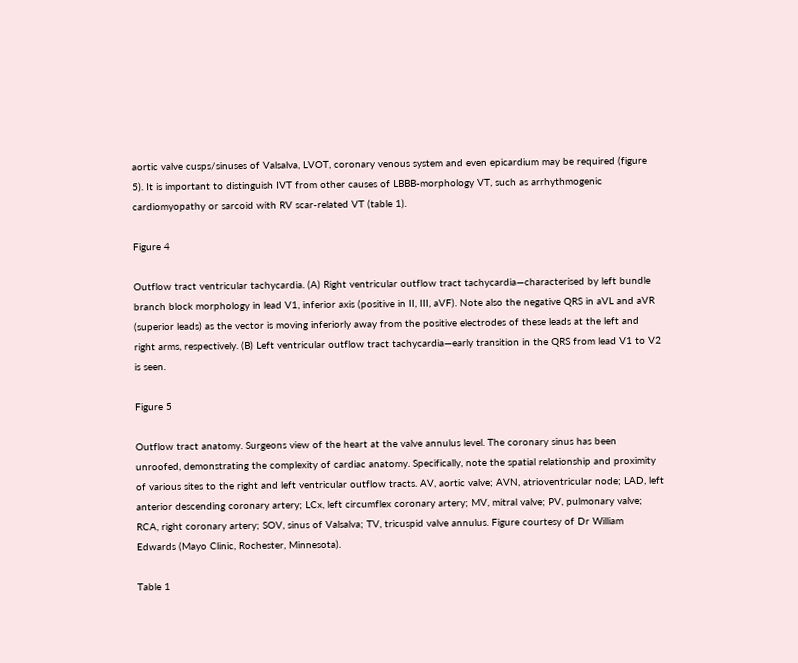aortic valve cusps/sinuses of Valsalva, LVOT, coronary venous system and even epicardium may be required (figure 5). It is important to distinguish IVT from other causes of LBBB-morphology VT, such as arrhythmogenic cardiomyopathy or sarcoid with RV scar-related VT (table 1).

Figure 4

Outflow tract ventricular tachycardia. (A) Right ventricular outflow tract tachycardia—characterised by left bundle branch block morphology in lead V1, inferior axis (positive in II, III, aVF). Note also the negative QRS in aVL and aVR (superior leads) as the vector is moving inferiorly away from the positive electrodes of these leads at the left and right arms, respectively. (B) Left ventricular outflow tract tachycardia—early transition in the QRS from lead V1 to V2 is seen.

Figure 5

Outflow tract anatomy. Surgeons view of the heart at the valve annulus level. The coronary sinus has been unroofed, demonstrating the complexity of cardiac anatomy. Specifically, note the spatial relationship and proximity of various sites to the right and left ventricular outflow tracts. AV, aortic valve; AVN, atrioventricular node; LAD, left anterior descending coronary artery; LCx, left circumflex coronary artery; MV, mitral valve; PV, pulmonary valve; RCA, right coronary artery; SOV, sinus of Valsalva; TV, tricuspid valve annulus. Figure courtesy of Dr William Edwards (Mayo Clinic, Rochester, Minnesota).

Table 1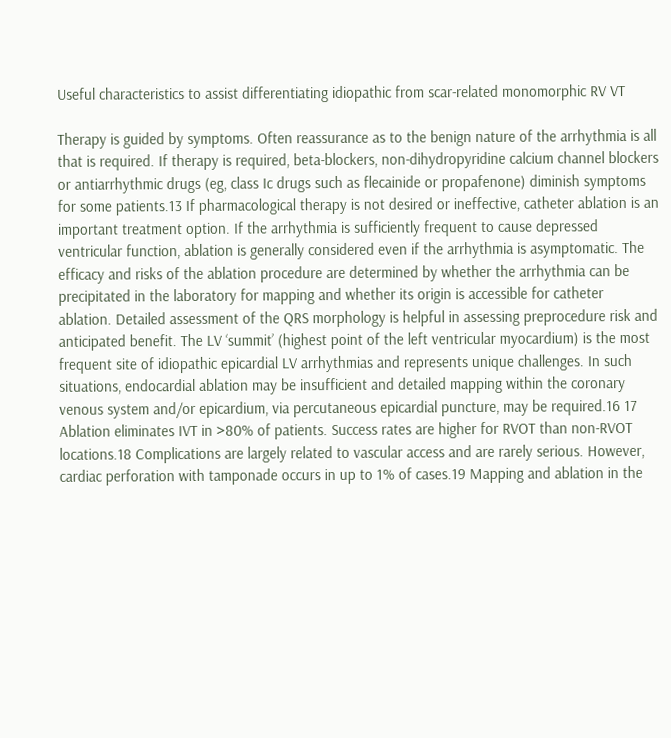Useful characteristics to assist differentiating idiopathic from scar-related monomorphic RV VT

Therapy is guided by symptoms. Often reassurance as to the benign nature of the arrhythmia is all that is required. If therapy is required, beta-blockers, non-dihydropyridine calcium channel blockers or antiarrhythmic drugs (eg, class Ic drugs such as flecainide or propafenone) diminish symptoms for some patients.13 If pharmacological therapy is not desired or ineffective, catheter ablation is an important treatment option. If the arrhythmia is sufficiently frequent to cause depressed ventricular function, ablation is generally considered even if the arrhythmia is asymptomatic. The efficacy and risks of the ablation procedure are determined by whether the arrhythmia can be precipitated in the laboratory for mapping and whether its origin is accessible for catheter ablation. Detailed assessment of the QRS morphology is helpful in assessing preprocedure risk and anticipated benefit. The LV ‘summit’ (highest point of the left ventricular myocardium) is the most frequent site of idiopathic epicardial LV arrhythmias and represents unique challenges. In such situations, endocardial ablation may be insufficient and detailed mapping within the coronary venous system and/or epicardium, via percutaneous epicardial puncture, may be required.16 17 Ablation eliminates IVT in >80% of patients. Success rates are higher for RVOT than non-RVOT locations.18 Complications are largely related to vascular access and are rarely serious. However, cardiac perforation with tamponade occurs in up to 1% of cases.19 Mapping and ablation in the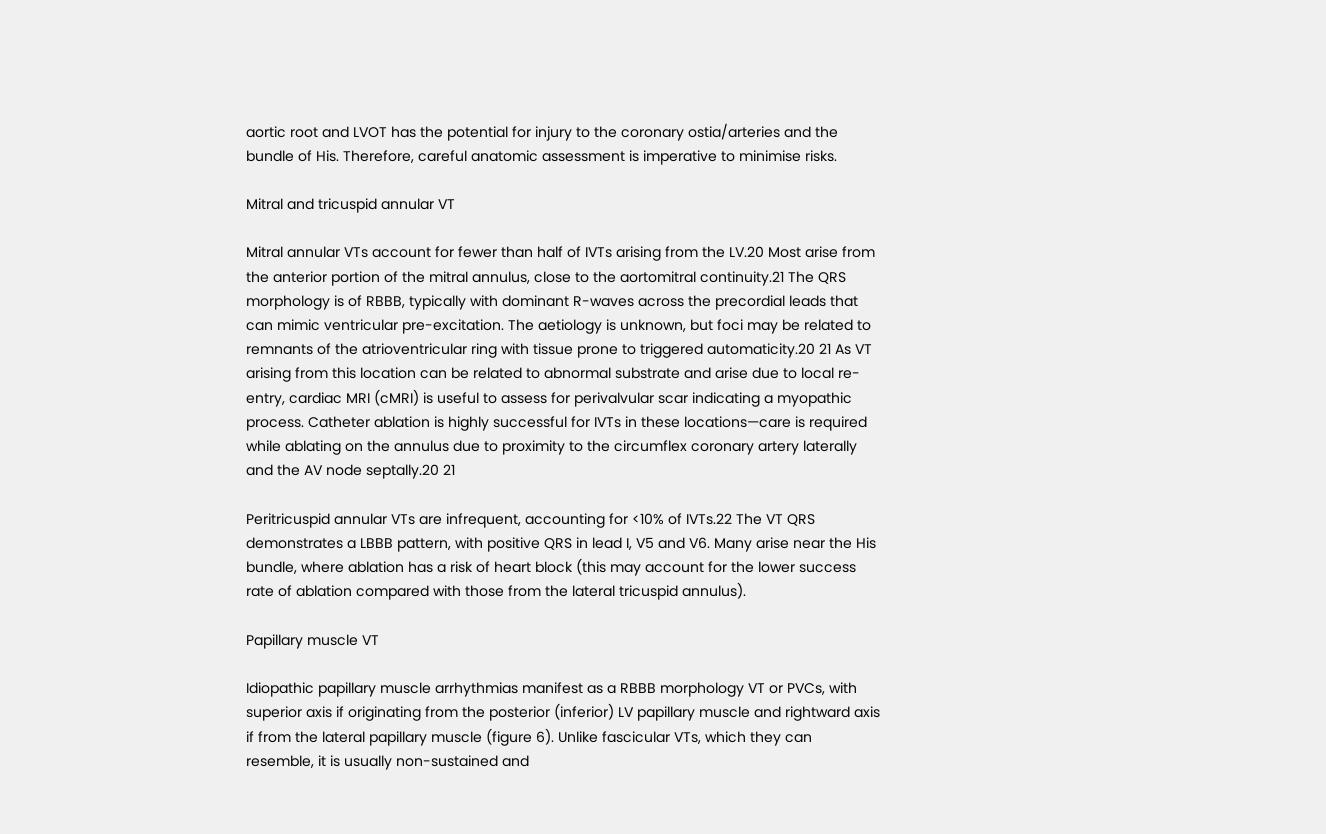aortic root and LVOT has the potential for injury to the coronary ostia/arteries and the bundle of His. Therefore, careful anatomic assessment is imperative to minimise risks.

Mitral and tricuspid annular VT

Mitral annular VTs account for fewer than half of IVTs arising from the LV.20 Most arise from the anterior portion of the mitral annulus, close to the aortomitral continuity.21 The QRS morphology is of RBBB, typically with dominant R-waves across the precordial leads that can mimic ventricular pre-excitation. The aetiology is unknown, but foci may be related to remnants of the atrioventricular ring with tissue prone to triggered automaticity.20 21 As VT arising from this location can be related to abnormal substrate and arise due to local re-entry, cardiac MRI (cMRI) is useful to assess for perivalvular scar indicating a myopathic process. Catheter ablation is highly successful for IVTs in these locations—care is required while ablating on the annulus due to proximity to the circumflex coronary artery laterally and the AV node septally.20 21

Peritricuspid annular VTs are infrequent, accounting for <10% of IVTs.22 The VT QRS demonstrates a LBBB pattern, with positive QRS in lead I, V5 and V6. Many arise near the His bundle, where ablation has a risk of heart block (this may account for the lower success rate of ablation compared with those from the lateral tricuspid annulus).

Papillary muscle VT

Idiopathic papillary muscle arrhythmias manifest as a RBBB morphology VT or PVCs, with superior axis if originating from the posterior (inferior) LV papillary muscle and rightward axis if from the lateral papillary muscle (figure 6). Unlike fascicular VTs, which they can resemble, it is usually non-sustained and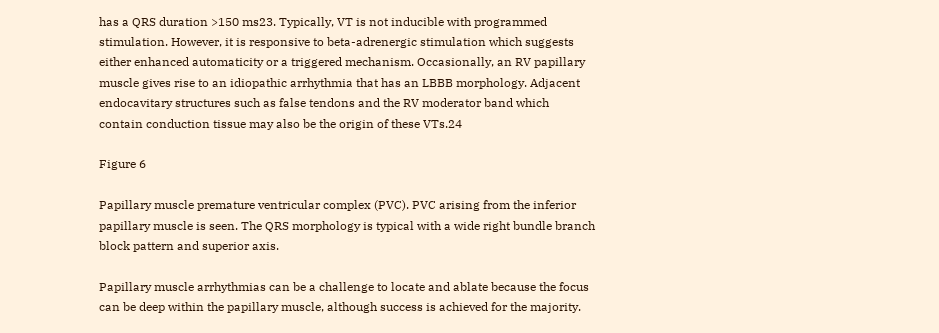has a QRS duration >150 ms23. Typically, VT is not inducible with programmed stimulation. However, it is responsive to beta-adrenergic stimulation which suggests either enhanced automaticity or a triggered mechanism. Occasionally, an RV papillary muscle gives rise to an idiopathic arrhythmia that has an LBBB morphology. Adjacent endocavitary structures such as false tendons and the RV moderator band which contain conduction tissue may also be the origin of these VTs.24

Figure 6

Papillary muscle premature ventricular complex (PVC). PVC arising from the inferior papillary muscle is seen. The QRS morphology is typical with a wide right bundle branch block pattern and superior axis.

Papillary muscle arrhythmias can be a challenge to locate and ablate because the focus can be deep within the papillary muscle, although success is achieved for the majority.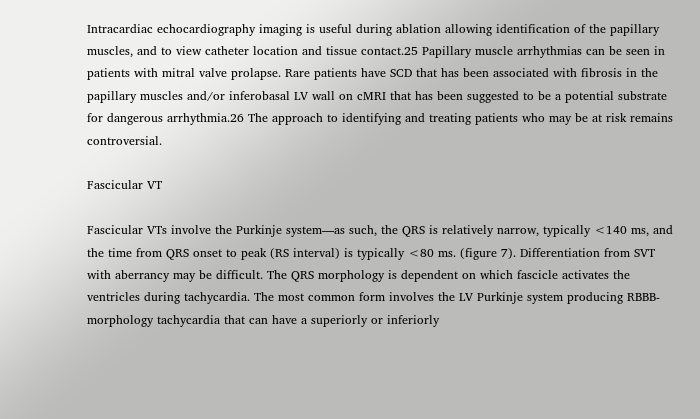Intracardiac echocardiography imaging is useful during ablation allowing identification of the papillary muscles, and to view catheter location and tissue contact.25 Papillary muscle arrhythmias can be seen in patients with mitral valve prolapse. Rare patients have SCD that has been associated with fibrosis in the papillary muscles and/or inferobasal LV wall on cMRI that has been suggested to be a potential substrate for dangerous arrhythmia.26 The approach to identifying and treating patients who may be at risk remains controversial.

Fascicular VT

Fascicular VTs involve the Purkinje system—as such, the QRS is relatively narrow, typically <140 ms, and the time from QRS onset to peak (RS interval) is typically <80 ms. (figure 7). Differentiation from SVT with aberrancy may be difficult. The QRS morphology is dependent on which fascicle activates the ventricles during tachycardia. The most common form involves the LV Purkinje system producing RBBB-morphology tachycardia that can have a superiorly or inferiorly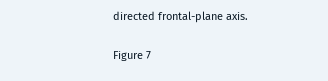directed frontal-plane axis.

Figure 7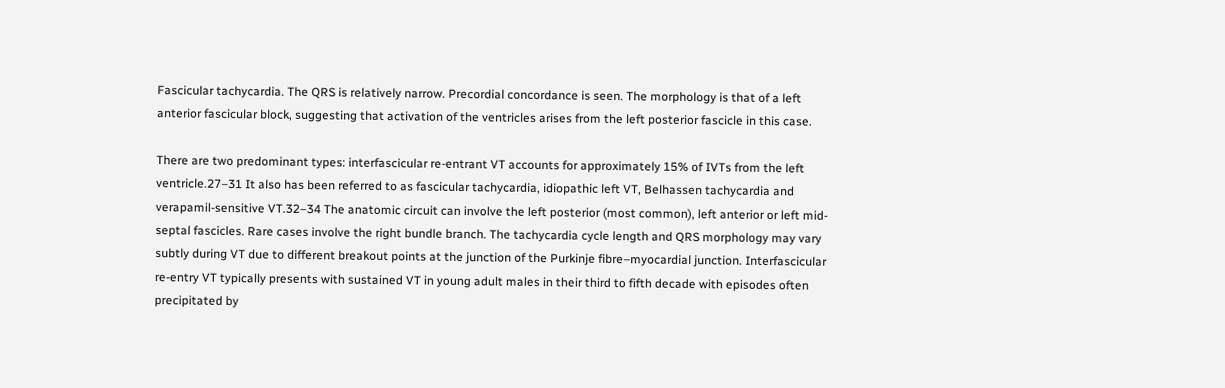Fascicular tachycardia. The QRS is relatively narrow. Precordial concordance is seen. The morphology is that of a left anterior fascicular block, suggesting that activation of the ventricles arises from the left posterior fascicle in this case.

There are two predominant types: interfascicular re-entrant VT accounts for approximately 15% of IVTs from the left ventricle.27–31 It also has been referred to as fascicular tachycardia, idiopathic left VT, Belhassen tachycardia and verapamil-sensitive VT.32–34 The anatomic circuit can involve the left posterior (most common), left anterior or left mid-septal fascicles. Rare cases involve the right bundle branch. The tachycardia cycle length and QRS morphology may vary subtly during VT due to different breakout points at the junction of the Purkinje fibre–myocardial junction. Interfascicular re-entry VT typically presents with sustained VT in young adult males in their third to fifth decade with episodes often precipitated by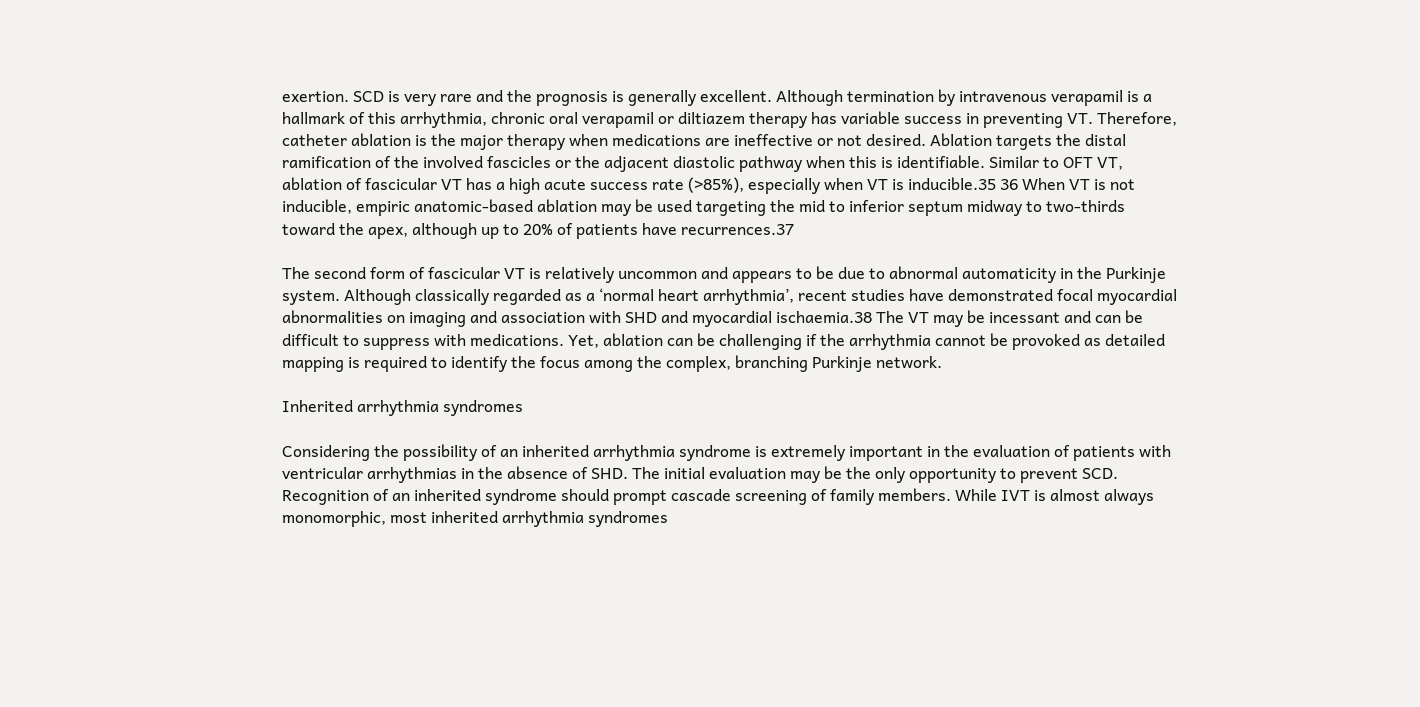exertion. SCD is very rare and the prognosis is generally excellent. Although termination by intravenous verapamil is a hallmark of this arrhythmia, chronic oral verapamil or diltiazem therapy has variable success in preventing VT. Therefore, catheter ablation is the major therapy when medications are ineffective or not desired. Ablation targets the distal ramification of the involved fascicles or the adjacent diastolic pathway when this is identifiable. Similar to OFT VT, ablation of fascicular VT has a high acute success rate (>85%), especially when VT is inducible.35 36 When VT is not inducible, empiric anatomic-based ablation may be used targeting the mid to inferior septum midway to two-thirds toward the apex, although up to 20% of patients have recurrences.37

The second form of fascicular VT is relatively uncommon and appears to be due to abnormal automaticity in the Purkinje system. Although classically regarded as a ‘normal heart arrhythmia’, recent studies have demonstrated focal myocardial abnormalities on imaging and association with SHD and myocardial ischaemia.38 The VT may be incessant and can be difficult to suppress with medications. Yet, ablation can be challenging if the arrhythmia cannot be provoked as detailed mapping is required to identify the focus among the complex, branching Purkinje network.

Inherited arrhythmia syndromes

Considering the possibility of an inherited arrhythmia syndrome is extremely important in the evaluation of patients with ventricular arrhythmias in the absence of SHD. The initial evaluation may be the only opportunity to prevent SCD. Recognition of an inherited syndrome should prompt cascade screening of family members. While IVT is almost always monomorphic, most inherited arrhythmia syndromes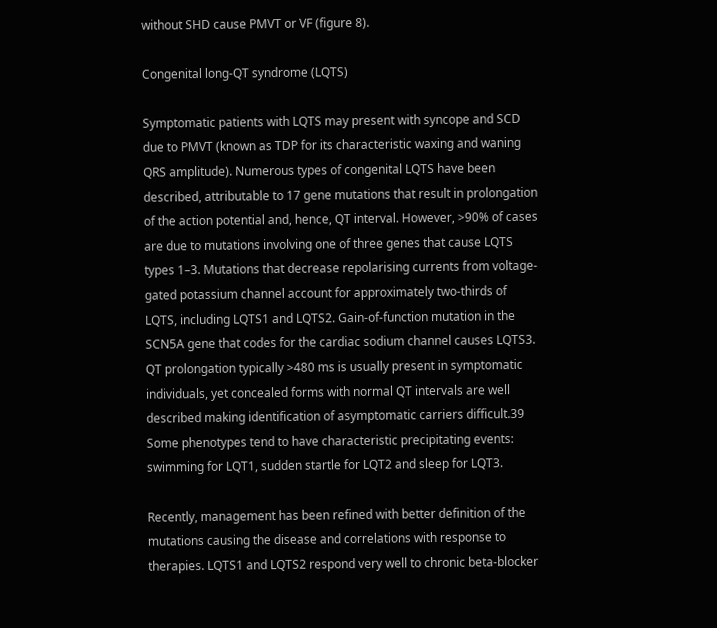without SHD cause PMVT or VF (figure 8).

Congenital long-QT syndrome (LQTS)

Symptomatic patients with LQTS may present with syncope and SCD due to PMVT (known as TDP for its characteristic waxing and waning QRS amplitude). Numerous types of congenital LQTS have been described, attributable to 17 gene mutations that result in prolongation of the action potential and, hence, QT interval. However, >90% of cases are due to mutations involving one of three genes that cause LQTS types 1–3. Mutations that decrease repolarising currents from voltage-gated potassium channel account for approximately two-thirds of LQTS, including LQTS1 and LQTS2. Gain-of-function mutation in the SCN5A gene that codes for the cardiac sodium channel causes LQTS3. QT prolongation typically >480 ms is usually present in symptomatic individuals, yet concealed forms with normal QT intervals are well described making identification of asymptomatic carriers difficult.39 Some phenotypes tend to have characteristic precipitating events: swimming for LQT1, sudden startle for LQT2 and sleep for LQT3.

Recently, management has been refined with better definition of the mutations causing the disease and correlations with response to therapies. LQTS1 and LQTS2 respond very well to chronic beta-blocker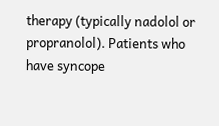therapy (typically nadolol or propranolol). Patients who have syncope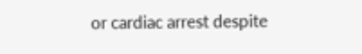or cardiac arrest despite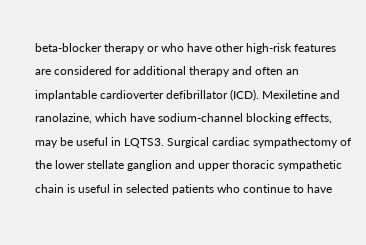beta-blocker therapy or who have other high-risk features are considered for additional therapy and often an implantable cardioverter defibrillator (ICD). Mexiletine and ranolazine, which have sodium-channel blocking effects, may be useful in LQTS3. Surgical cardiac sympathectomy of the lower stellate ganglion and upper thoracic sympathetic chain is useful in selected patients who continue to have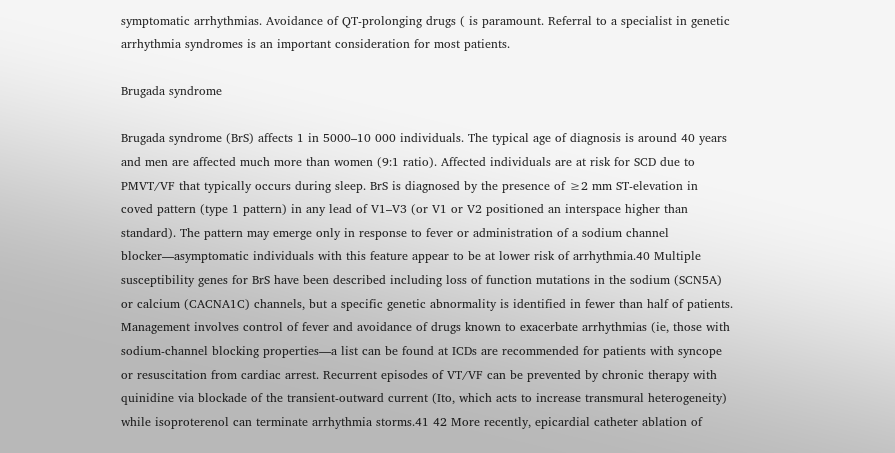symptomatic arrhythmias. Avoidance of QT-prolonging drugs ( is paramount. Referral to a specialist in genetic arrhythmia syndromes is an important consideration for most patients.

Brugada syndrome

Brugada syndrome (BrS) affects 1 in 5000–10 000 individuals. The typical age of diagnosis is around 40 years and men are affected much more than women (9:1 ratio). Affected individuals are at risk for SCD due to PMVT/VF that typically occurs during sleep. BrS is diagnosed by the presence of ≥2 mm ST-elevation in coved pattern (type 1 pattern) in any lead of V1–V3 (or V1 or V2 positioned an interspace higher than standard). The pattern may emerge only in response to fever or administration of a sodium channel blocker—asymptomatic individuals with this feature appear to be at lower risk of arrhythmia.40 Multiple susceptibility genes for BrS have been described including loss of function mutations in the sodium (SCN5A) or calcium (CACNA1C) channels, but a specific genetic abnormality is identified in fewer than half of patients. Management involves control of fever and avoidance of drugs known to exacerbate arrhythmias (ie, those with sodium-channel blocking properties—a list can be found at ICDs are recommended for patients with syncope or resuscitation from cardiac arrest. Recurrent episodes of VT/VF can be prevented by chronic therapy with quinidine via blockade of the transient-outward current (Ito, which acts to increase transmural heterogeneity) while isoproterenol can terminate arrhythmia storms.41 42 More recently, epicardial catheter ablation of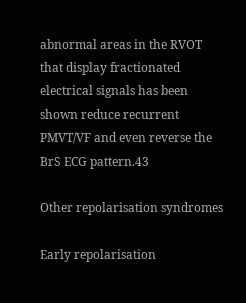abnormal areas in the RVOT that display fractionated electrical signals has been shown reduce recurrent PMVT/VF and even reverse the BrS ECG pattern.43

Other repolarisation syndromes

Early repolarisation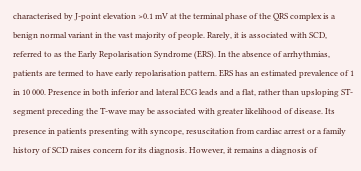characterised by J-point elevation >0.1 mV at the terminal phase of the QRS complex is a benign normal variant in the vast majority of people. Rarely, it is associated with SCD, referred to as the Early Repolarisation Syndrome (ERS). In the absence of arrhythmias, patients are termed to have early repolarisation pattern. ERS has an estimated prevalence of 1 in 10 000. Presence in both inferior and lateral ECG leads and a flat, rather than upsloping ST-segment preceding the T-wave may be associated with greater likelihood of disease. Its presence in patients presenting with syncope, resuscitation from cardiac arrest or a family history of SCD raises concern for its diagnosis. However, it remains a diagnosis of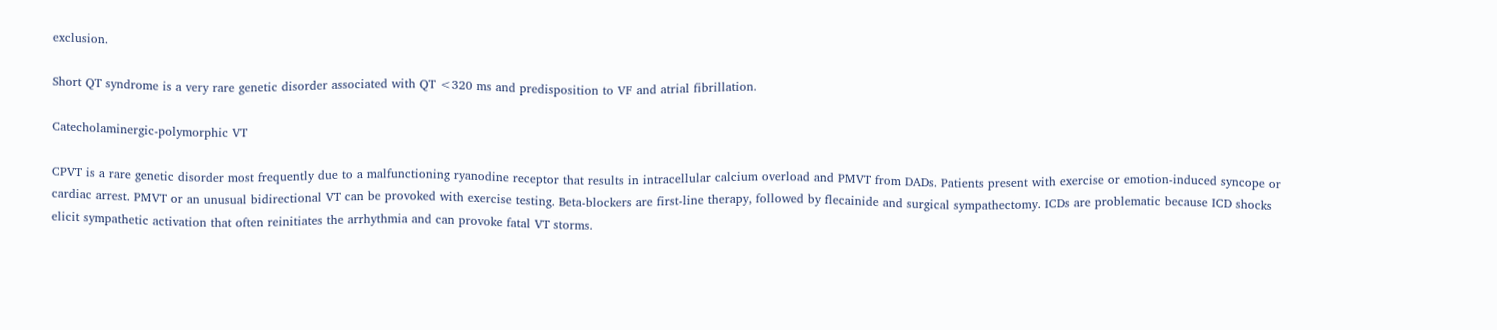exclusion.

Short QT syndrome is a very rare genetic disorder associated with QT <320 ms and predisposition to VF and atrial fibrillation.

Catecholaminergic-polymorphic VT

CPVT is a rare genetic disorder most frequently due to a malfunctioning ryanodine receptor that results in intracellular calcium overload and PMVT from DADs. Patients present with exercise or emotion-induced syncope or cardiac arrest. PMVT or an unusual bidirectional VT can be provoked with exercise testing. Beta-blockers are first-line therapy, followed by flecainide and surgical sympathectomy. ICDs are problematic because ICD shocks elicit sympathetic activation that often reinitiates the arrhythmia and can provoke fatal VT storms.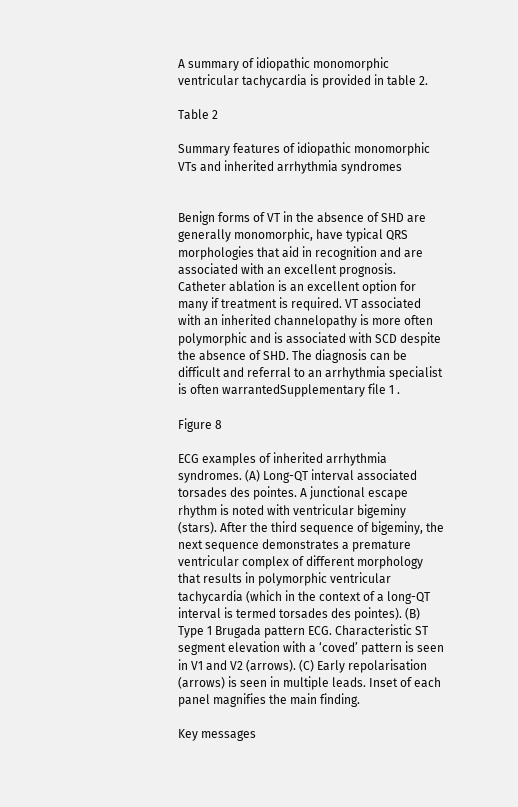A summary of idiopathic monomorphic ventricular tachycardia is provided in table 2.

Table 2

Summary features of idiopathic monomorphic VTs and inherited arrhythmia syndromes


Benign forms of VT in the absence of SHD are generally monomorphic, have typical QRS morphologies that aid in recognition and are associated with an excellent prognosis. Catheter ablation is an excellent option for many if treatment is required. VT associated with an inherited channelopathy is more often polymorphic and is associated with SCD despite the absence of SHD. The diagnosis can be difficult and referral to an arrhythmia specialist is often warrantedSupplementary file 1 .

Figure 8

ECG examples of inherited arrhythmia syndromes. (A) Long-QT interval associated torsades des pointes. A junctional escape rhythm is noted with ventricular bigeminy (stars). After the third sequence of bigeminy, the next sequence demonstrates a premature ventricular complex of different morphology that results in polymorphic ventricular tachycardia (which in the context of a long-QT interval is termed torsades des pointes). (B) Type 1 Brugada pattern ECG. Characteristic ST segment elevation with a ‘coved’ pattern is seen in V1 and V2 (arrows). (C) Early repolarisation (arrows) is seen in multiple leads. Inset of each panel magnifies the main finding.

Key messages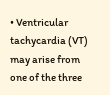• Ventricular tachycardia (VT) may arise from one of the three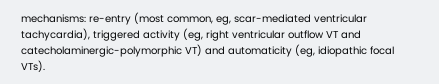mechanisms: re-entry (most common, eg, scar-mediated ventricular tachycardia), triggered activity (eg, right ventricular outflow VT and catecholaminergic-polymorphic VT) and automaticity (eg, idiopathic focal VTs).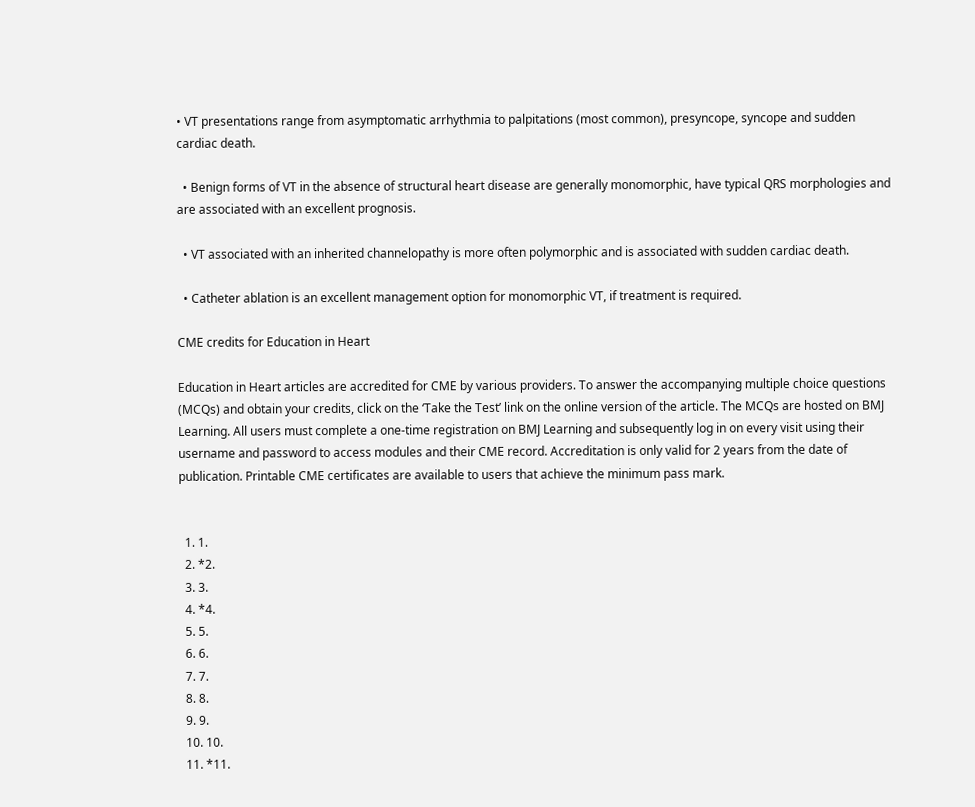• VT presentations range from asymptomatic arrhythmia to palpitations (most common), presyncope, syncope and sudden cardiac death.

  • Benign forms of VT in the absence of structural heart disease are generally monomorphic, have typical QRS morphologies and are associated with an excellent prognosis.

  • VT associated with an inherited channelopathy is more often polymorphic and is associated with sudden cardiac death.

  • Catheter ablation is an excellent management option for monomorphic VT, if treatment is required.

CME credits for Education in Heart

Education in Heart articles are accredited for CME by various providers. To answer the accompanying multiple choice questions (MCQs) and obtain your credits, click on the ‘Take the Test’ link on the online version of the article. The MCQs are hosted on BMJ Learning. All users must complete a one-time registration on BMJ Learning and subsequently log in on every visit using their username and password to access modules and their CME record. Accreditation is only valid for 2 years from the date of publication. Printable CME certificates are available to users that achieve the minimum pass mark.


  1. 1.
  2. *2.
  3. 3.
  4. *4.
  5. 5.
  6. 6.
  7. 7.
  8. 8.
  9. 9.
  10. 10.
  11. *11.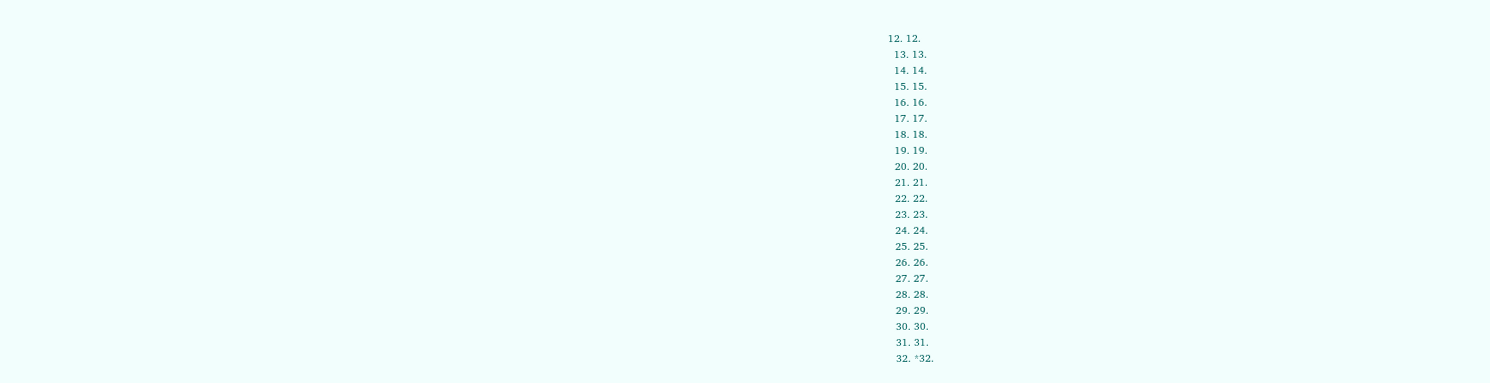12. 12.
  13. 13.
  14. 14.
  15. 15.
  16. 16.
  17. 17.
  18. 18.
  19. 19.
  20. 20.
  21. 21.
  22. 22.
  23. 23.
  24. 24.
  25. 25.
  26. 26.
  27. 27.
  28. 28.
  29. 29.
  30. 30.
  31. 31.
  32. *32.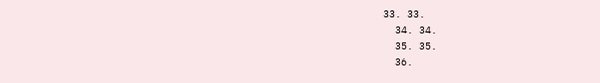33. 33.
  34. 34.
  35. 35.
  36.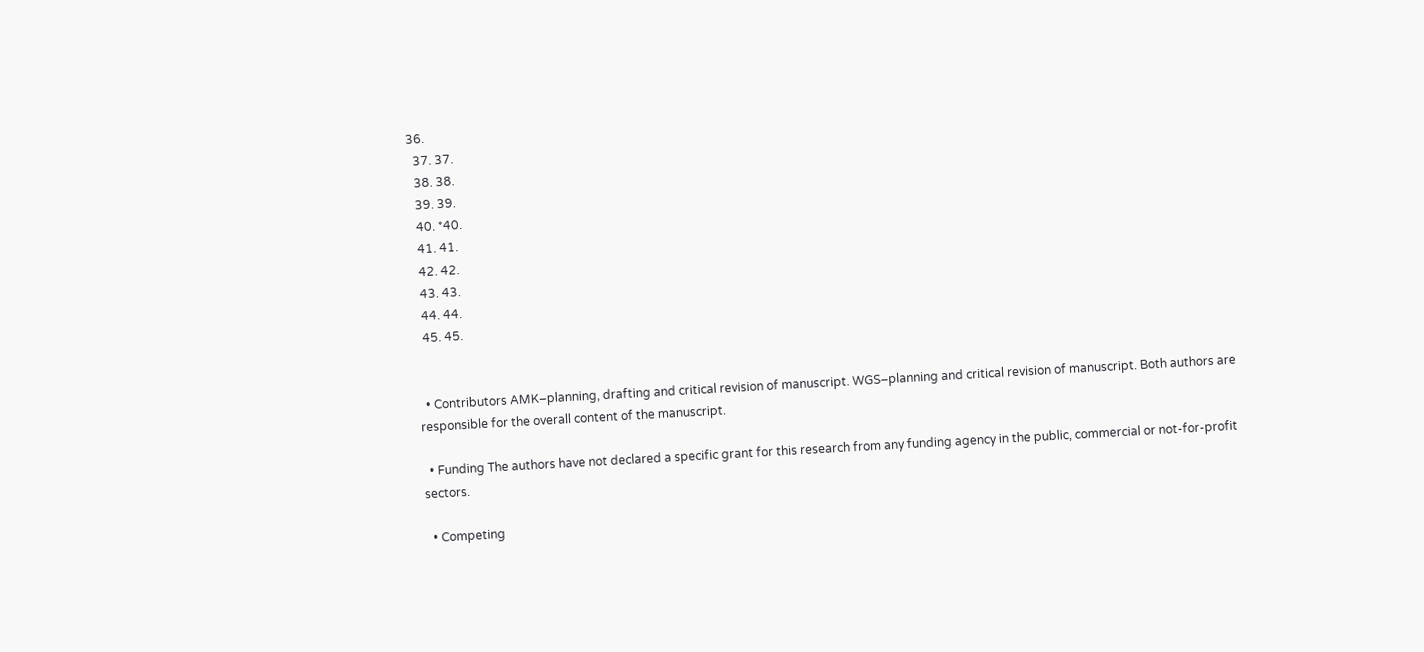36.
  37. 37.
  38. 38.
  39. 39.
  40. *40.
  41. 41.
  42. 42.
  43. 43.
  44. 44.
  45. 45.


  • Contributors AMK–planning, drafting and critical revision of manuscript. WGS–planning and critical revision of manuscript. Both authors are responsible for the overall content of the manuscript.

  • Funding The authors have not declared a specific grant for this research from any funding agency in the public, commercial or not-for-profit sectors.

  • Competing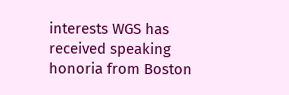interests WGS has received speaking honoria from Boston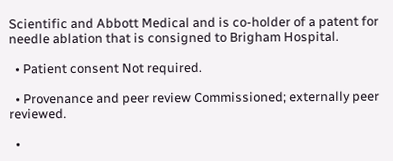Scientific and Abbott Medical and is co-holder of a patent for needle ablation that is consigned to Brigham Hospital.

  • Patient consent Not required.

  • Provenance and peer review Commissioned; externally peer reviewed.

  •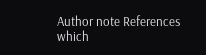Author note References which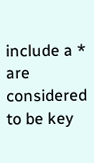include a * are considered to be key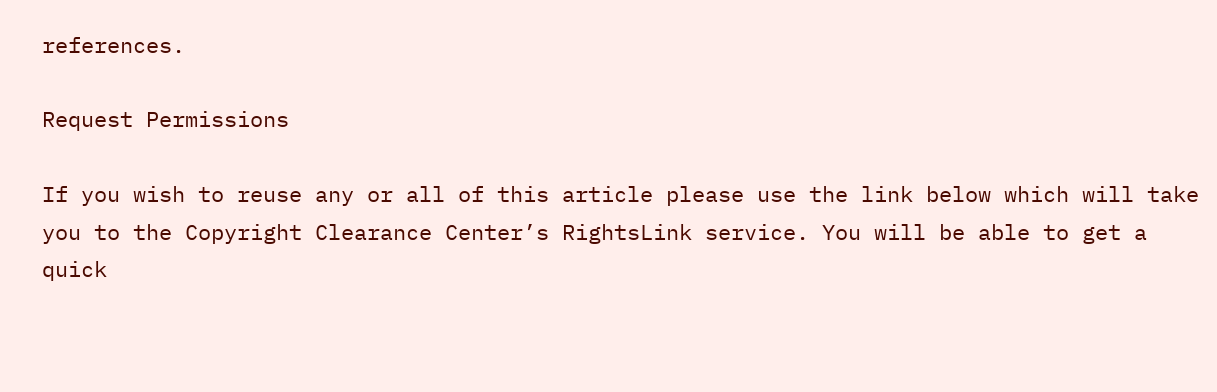references.

Request Permissions

If you wish to reuse any or all of this article please use the link below which will take you to the Copyright Clearance Center’s RightsLink service. You will be able to get a quick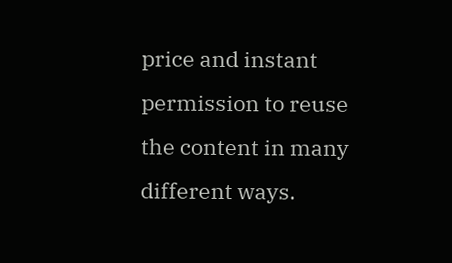price and instant permission to reuse the content in many different ways.